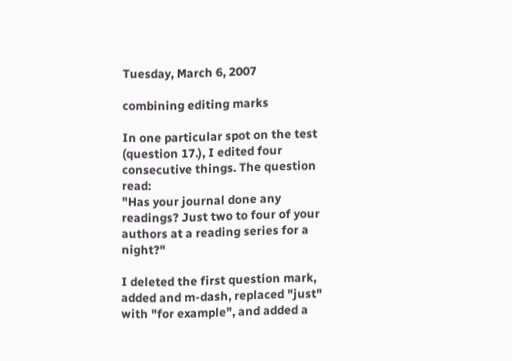Tuesday, March 6, 2007

combining editing marks

In one particular spot on the test (question 17.), I edited four consecutive things. The question read:
"Has your journal done any readings? Just two to four of your authors at a reading series for a night?"

I deleted the first question mark, added and m-dash, replaced "just" with "for example", and added a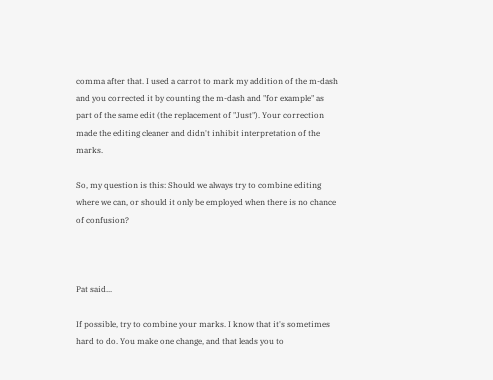comma after that. I used a carrot to mark my addition of the m-dash and you corrected it by counting the m-dash and "for example" as part of the same edit (the replacement of "Just"). Your correction made the editing cleaner and didn't inhibit interpretation of the marks.

So, my question is this: Should we always try to combine editing where we can, or should it only be employed when there is no chance of confusion?



Pat said...

If possible, try to combine your marks. I know that it's sometimes hard to do. You make one change, and that leads you to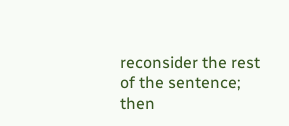reconsider the rest of the sentence; then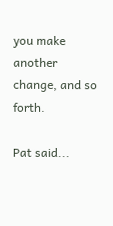you make another change, and so forth.

Pat said...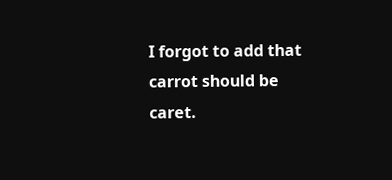I forgot to add that carrot should be caret.